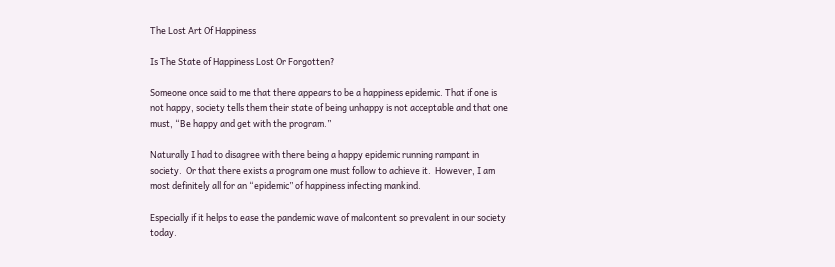The Lost Art Of Happiness

Is The State of Happiness Lost Or Forgotten?

Someone once said to me that there appears to be a happiness epidemic. That if one is not happy, society tells them their state of being unhappy is not acceptable and that one must, “Be happy and get with the program.”

Naturally I had to disagree with there being a happy epidemic running rampant in society.  Or that there exists a program one must follow to achieve it.  However, I am most definitely all for an “epidemic” of happiness infecting mankind.

Especially if it helps to ease the pandemic wave of malcontent so prevalent in our society today.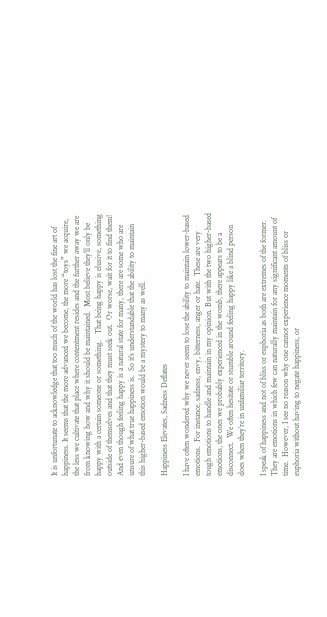It is unfortunate to acknowledge that too much of the world has lost the fine art of happiness. It seems that the more advanced we become, the more “toys” we acquire, the less we cultivate that place where contentment resides and the further away we are from knowing how and why it should be maintained.  Most believe they’ll only be happy with a certain someone or something.   That being happy is elusive, something outside of themselves and that they must seek out.  Or worse, wait for it to find them!  And even though feeling happy is a natural state for many, there are some who are unsure of what true happiness is.  So it’s understandable that the ability to maintain this higher-based emotion would be a mystery to many as well.

Happiness Elevates, Sadness Deflates

I have often wondered why we never seem to lose the ability to maintain lower-based emotions.  For instance, sadness, envy, bitterness, anger or hate.  These are very tough emotions to handle and maintain in my opinion. But with the two higher-based emotions, the ones we probably experienced in the womb, there appears to be a disconnect.  We often hesitate or stumble around feeling happy like a blind person does when they’re in unfamiliar territory.

I speak of happiness and not of bliss or euphoria as both are extremes of the former.  They are emotions in which few can naturally maintain for any significant amount of time.  However, I see no reason why one cannot experience moments of bliss or euphoria without having to negate happiness, or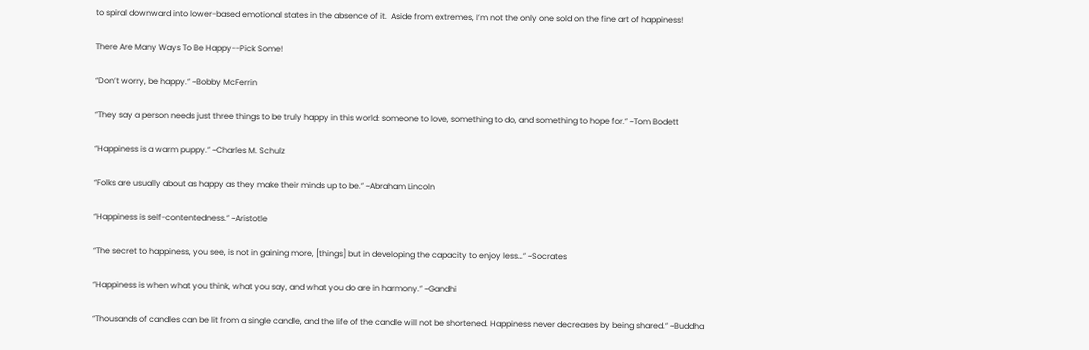to spiral downward into lower-based emotional states in the absence of it.  Aside from extremes, I’m not the only one sold on the fine art of happiness!

There Are Many Ways To Be Happy--Pick Some!

“Don’t worry, be happy.” ~Bobby McFerrin

“They say a person needs just three things to be truly happy in this world: someone to love, something to do, and something to hope for.” ~Tom Bodett

“Happiness is a warm puppy.” ~Charles M. Schulz

“Folks are usually about as happy as they make their minds up to be.” ~Abraham Lincoln

“Happiness is self-contentedness.” ~Aristotle

“The secret to happiness, you see, is not in gaining more, [things] but in developing the capacity to enjoy less…” ~Socrates

“Happiness is when what you think, what you say, and what you do are in harmony.” ~Gandhi

“Thousands of candles can be lit from a single candle, and the life of the candle will not be shortened. Happiness never decreases by being shared.” ~Buddha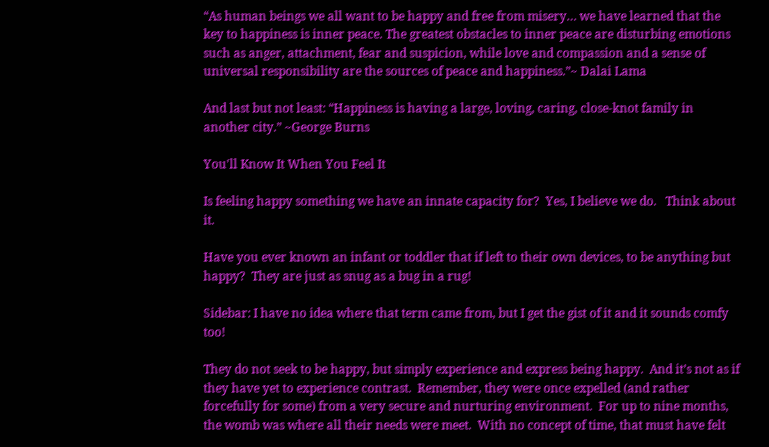“As human beings we all want to be happy and free from misery… we have learned that the key to happiness is inner peace. The greatest obstacles to inner peace are disturbing emotions such as anger, attachment, fear and suspicion, while love and compassion and a sense of universal responsibility are the sources of peace and happiness.”~ Dalai Lama

And last but not least: “Happiness is having a large, loving, caring, close-knot family in another city.” ~George Burns

You'll Know It When You Feel It

Is feeling happy something we have an innate capacity for?  Yes, I believe we do.   Think about it.

Have you ever known an infant or toddler that if left to their own devices, to be anything but happy?  They are just as snug as a bug in a rug!

Sidebar: I have no idea where that term came from, but I get the gist of it and it sounds comfy too!

They do not seek to be happy, but simply experience and express being happy.  And it’s not as if they have yet to experience contrast.  Remember, they were once expelled (and rather forcefully for some) from a very secure and nurturing environment.  For up to nine months, the womb was where all their needs were meet.  With no concept of time, that must have felt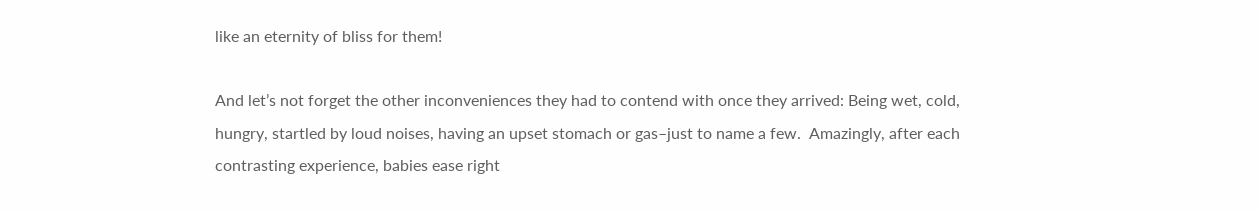like an eternity of bliss for them!

And let’s not forget the other inconveniences they had to contend with once they arrived: Being wet, cold, hungry, startled by loud noises, having an upset stomach or gas–just to name a few.  Amazingly, after each contrasting experience, babies ease right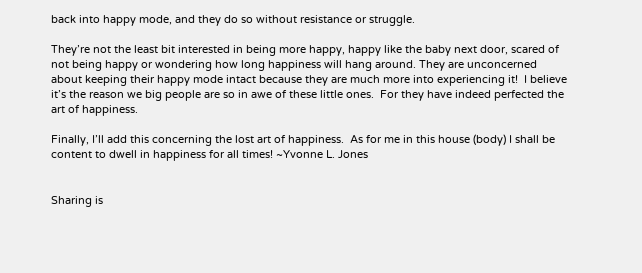back into happy mode, and they do so without resistance or struggle.

They’re not the least bit interested in being more happy, happy like the baby next door, scared of not being happy or wondering how long happiness will hang around. They are unconcerned about keeping their happy mode intact because they are much more into experiencing it!  I believe it’s the reason we big people are so in awe of these little ones.  For they have indeed perfected the art of happiness.

Finally, I’ll add this concerning the lost art of happiness.  As for me in this house (body) I shall be content to dwell in happiness for all times! ~Yvonne L. Jones


Sharing is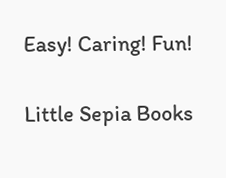Easy! Caring! Fun!

Little Sepia Books